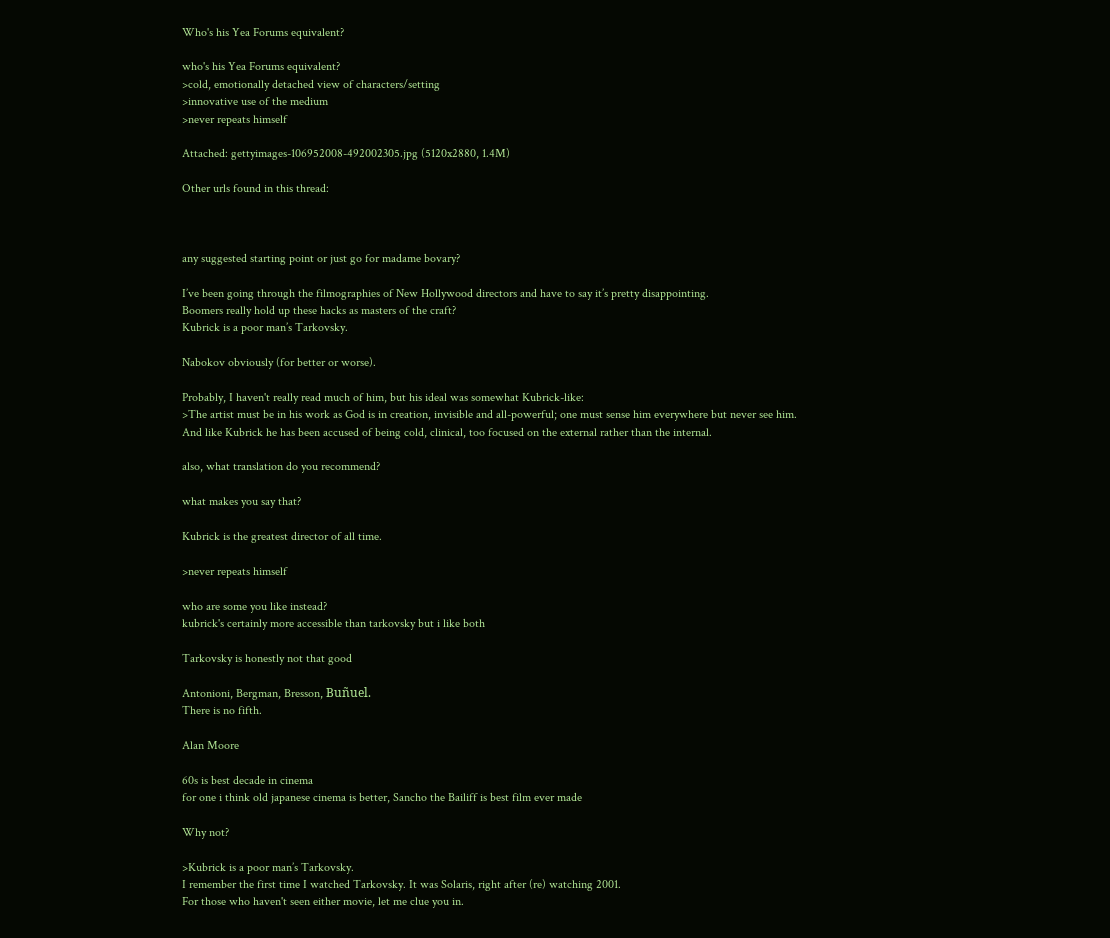Who's his Yea Forums equivalent?

who's his Yea Forums equivalent?
>cold, emotionally detached view of characters/setting
>innovative use of the medium
>never repeats himself

Attached: gettyimages-106952008-492002305.jpg (5120x2880, 1.4M)

Other urls found in this thread:



any suggested starting point or just go for madame bovary?

I’ve been going through the filmographies of New Hollywood directors and have to say it’s pretty disappointing.
Boomers really hold up these hacks as masters of the craft?
Kubrick is a poor man’s Tarkovsky.

Nabokov obviously (for better or worse).

Probably, I haven't really read much of him, but his ideal was somewhat Kubrick-like:
>The artist must be in his work as God is in creation, invisible and all-powerful; one must sense him everywhere but never see him.
And like Kubrick he has been accused of being cold, clinical, too focused on the external rather than the internal.

also, what translation do you recommend?

what makes you say that?

Kubrick is the greatest director of all time.

>never repeats himself

who are some you like instead?
kubrick's certainly more accessible than tarkovsky but i like both

Tarkovsky is honestly not that good

Antonioni, Bergman, Bresson, Buñuel.
There is no fifth.

Alan Moore

60s is best decade in cinema
for one i think old japanese cinema is better, Sancho the Bailiff is best film ever made

Why not?

>Kubrick is a poor man’s Tarkovsky.
I remember the first time I watched Tarkovsky. It was Solaris, right after (re) watching 2001.
For those who haven't seen either movie, let me clue you in.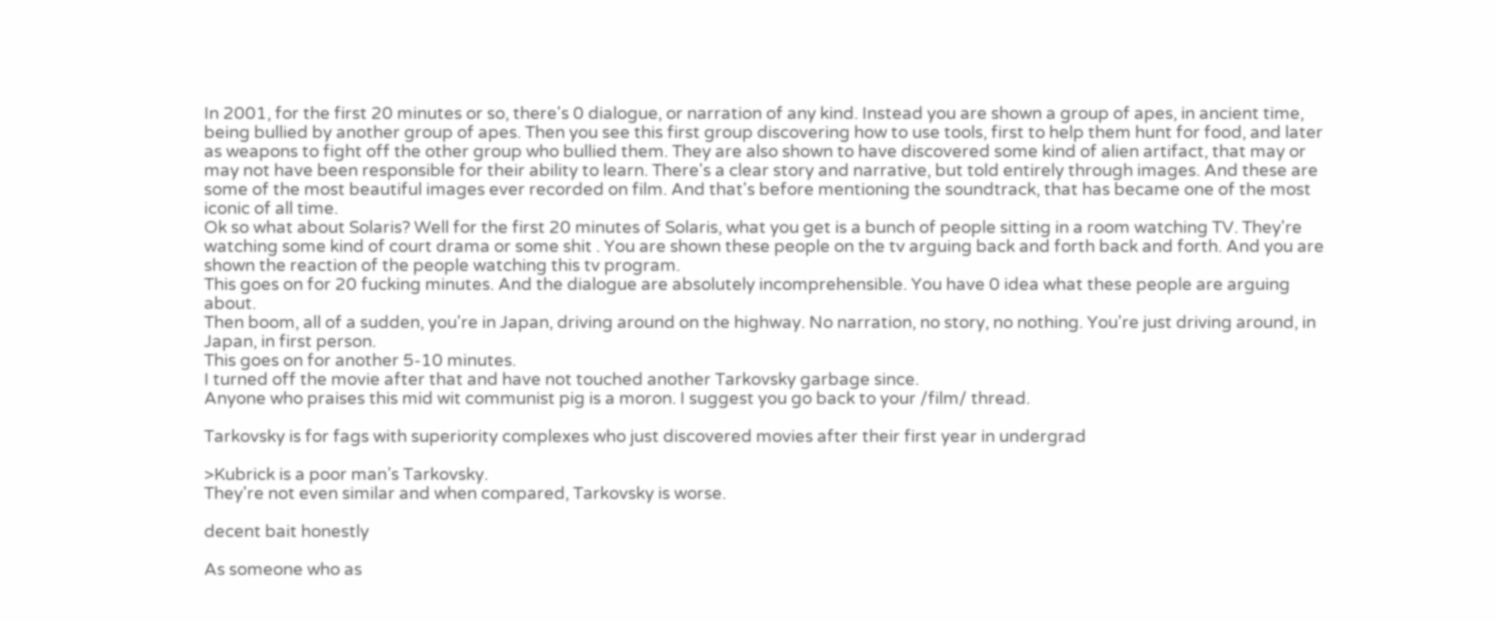In 2001, for the first 20 minutes or so, there's 0 dialogue, or narration of any kind. Instead you are shown a group of apes, in ancient time, being bullied by another group of apes. Then you see this first group discovering how to use tools, first to help them hunt for food, and later as weapons to fight off the other group who bullied them. They are also shown to have discovered some kind of alien artifact, that may or may not have been responsible for their ability to learn. There's a clear story and narrative, but told entirely through images. And these are some of the most beautiful images ever recorded on film. And that's before mentioning the soundtrack, that has became one of the most iconic of all time.
Ok so what about Solaris? Well for the first 20 minutes of Solaris, what you get is a bunch of people sitting in a room watching TV. They're watching some kind of court drama or some shit . You are shown these people on the tv arguing back and forth back and forth. And you are shown the reaction of the people watching this tv program.
This goes on for 20 fucking minutes. And the dialogue are absolutely incomprehensible. You have 0 idea what these people are arguing about.
Then boom, all of a sudden, you're in Japan, driving around on the highway. No narration, no story, no nothing. You're just driving around, in Japan, in first person.
This goes on for another 5-10 minutes.
I turned off the movie after that and have not touched another Tarkovsky garbage since.
Anyone who praises this mid wit communist pig is a moron. I suggest you go back to your /film/ thread.

Tarkovsky is for fags with superiority complexes who just discovered movies after their first year in undergrad

>Kubrick is a poor man’s Tarkovsky.
They're not even similar and when compared, Tarkovsky is worse.

decent bait honestly

As someone who as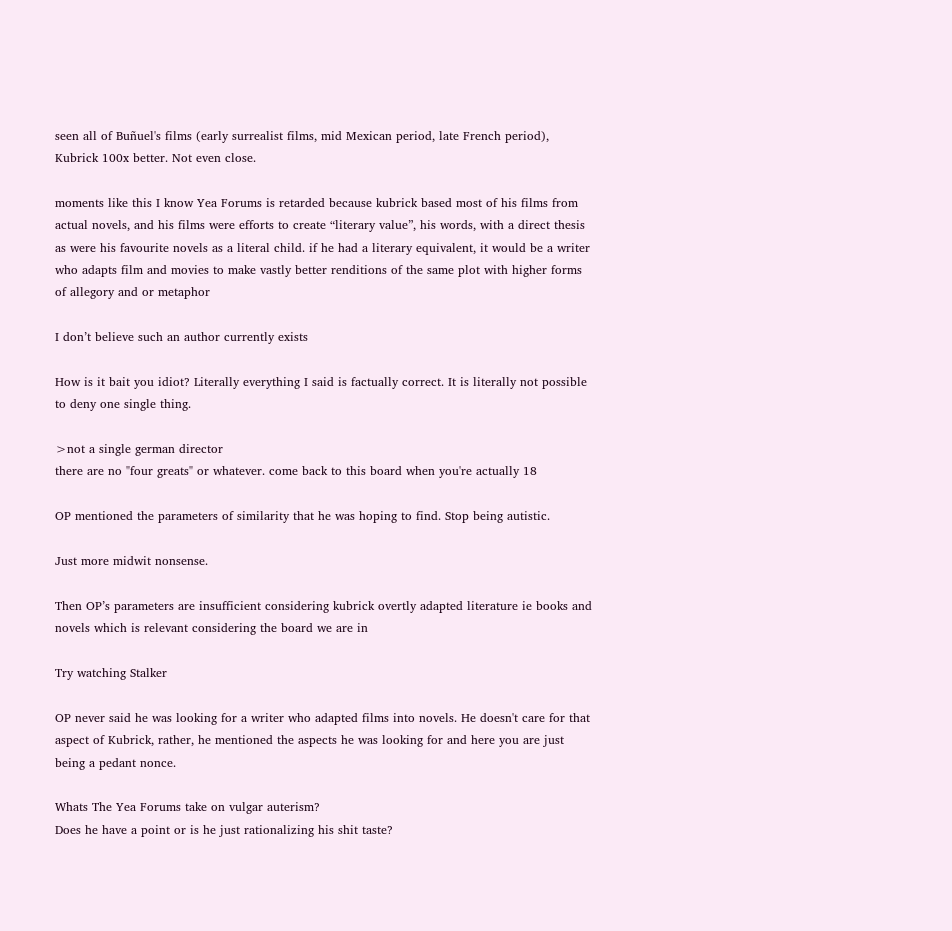seen all of Buñuel's films (early surrealist films, mid Mexican period, late French period), Kubrick 100x better. Not even close.

moments like this I know Yea Forums is retarded because kubrick based most of his films from actual novels, and his films were efforts to create “literary value”, his words, with a direct thesis as were his favourite novels as a literal child. if he had a literary equivalent, it would be a writer who adapts film and movies to make vastly better renditions of the same plot with higher forms of allegory and or metaphor

I don’t believe such an author currently exists

How is it bait you idiot? Literally everything I said is factually correct. It is literally not possible to deny one single thing.

>not a single german director
there are no "four greats" or whatever. come back to this board when you're actually 18

OP mentioned the parameters of similarity that he was hoping to find. Stop being autistic.

Just more midwit nonsense.

Then OP’s parameters are insufficient considering kubrick overtly adapted literature ie books and novels which is relevant considering the board we are in

Try watching Stalker

OP never said he was looking for a writer who adapted films into novels. He doesn't care for that aspect of Kubrick, rather, he mentioned the aspects he was looking for and here you are just being a pedant nonce.

Whats The Yea Forums take on vulgar auterism?
Does he have a point or is he just rationalizing his shit taste?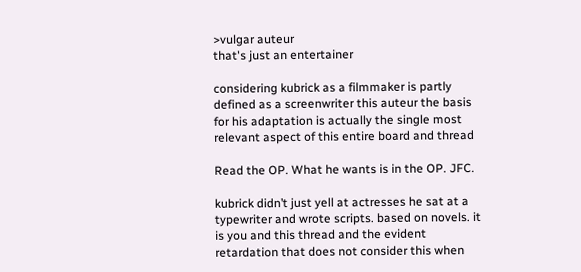>vulgar auteur
that's just an entertainer

considering kubrick as a filmmaker is partly defined as a screenwriter this auteur the basis for his adaptation is actually the single most relevant aspect of this entire board and thread

Read the OP. What he wants is in the OP. JFC.

kubrick didn’t just yell at actresses he sat at a typewriter and wrote scripts. based on novels. it is you and this thread and the evident retardation that does not consider this when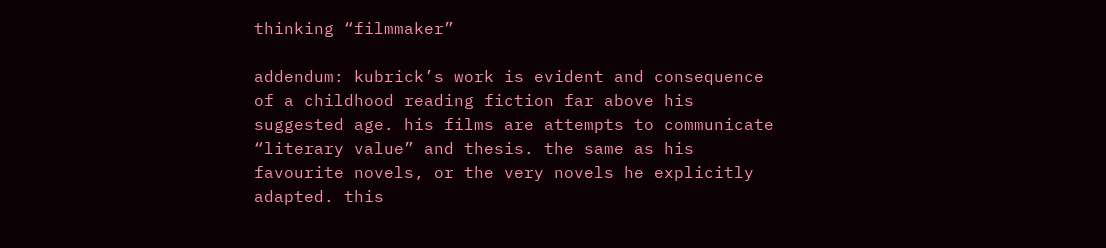thinking “filmmaker”

addendum: kubrick’s work is evident and consequence of a childhood reading fiction far above his suggested age. his films are attempts to communicate “literary value” and thesis. the same as his favourite novels, or the very novels he explicitly adapted. this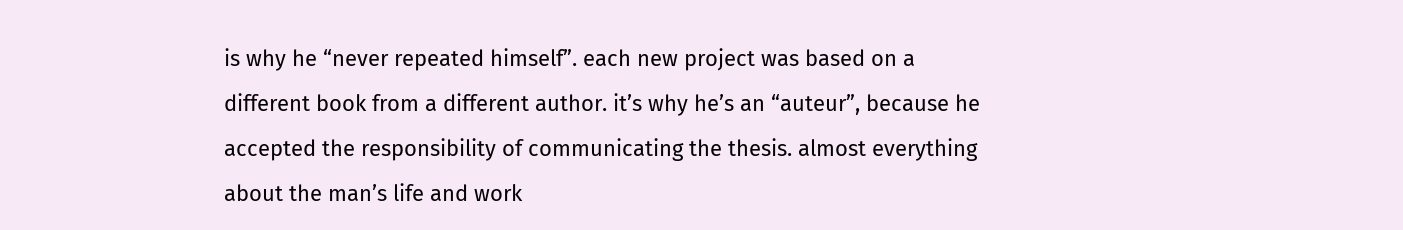is why he “never repeated himself”. each new project was based on a different book from a different author. it’s why he’s an “auteur”, because he accepted the responsibility of communicating the thesis. almost everything about the man’s life and work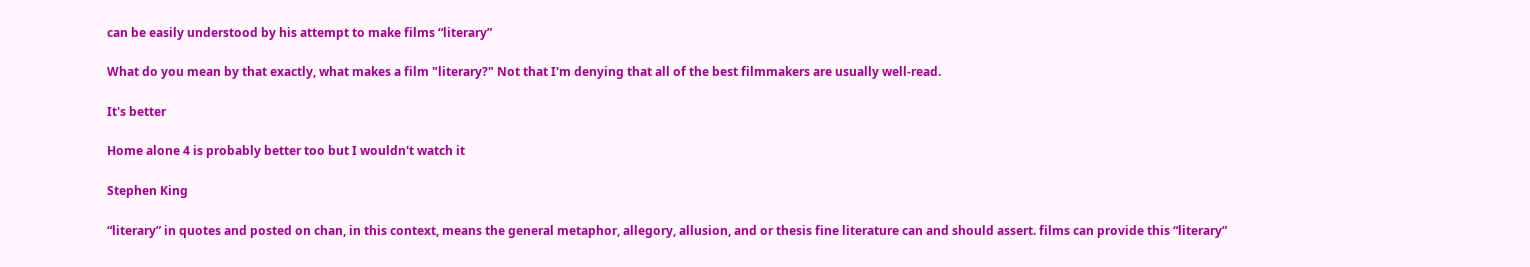can be easily understood by his attempt to make films “literary”

What do you mean by that exactly, what makes a film "literary?" Not that I'm denying that all of the best filmmakers are usually well-read.

It's better

Home alone 4 is probably better too but I wouldn't watch it

Stephen King

“literary” in quotes and posted on chan, in this context, means the general metaphor, allegory, allusion, and or thesis fine literature can and should assert. films can provide this “literary”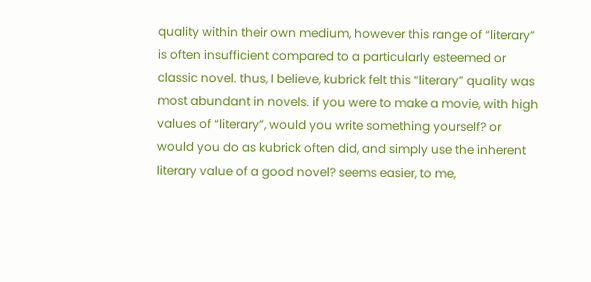quality within their own medium, however this range of “literary” is often insufficient compared to a particularly esteemed or classic novel. thus, I believe, kubrick felt this “literary” quality was most abundant in novels. if you were to make a movie, with high values of “literary”, would you write something yourself? or would you do as kubrick often did, and simply use the inherent literary value of a good novel? seems easier, to me,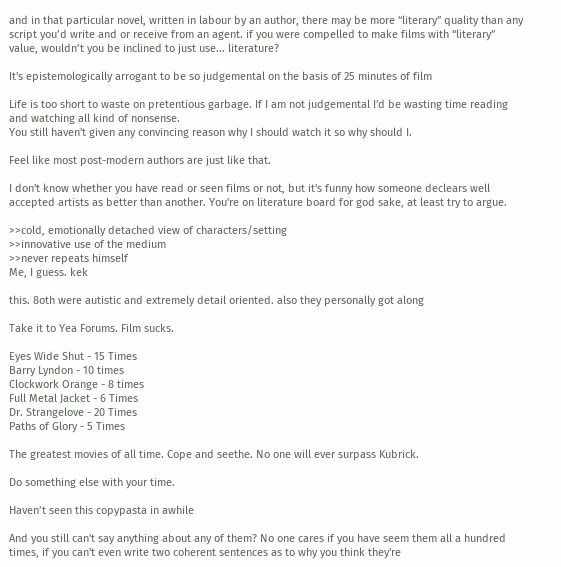and in that particular novel, written in labour by an author, there may be more “literary” quality than any script you’d write and or receive from an agent. if you were compelled to make films with “literary” value, wouldn’t you be inclined to just use... literature?

It's epistemologically arrogant to be so judgemental on the basis of 25 minutes of film

Life is too short to waste on pretentious garbage. If I am not judgemental I'd be wasting time reading and watching all kind of nonsense.
You still haven't given any convincing reason why I should watch it so why should I.

Feel like most post-modern authors are just like that.

I don't know whether you have read or seen films or not, but it's funny how someone declears well accepted artists as better than another. You're on literature board for god sake, at least try to argue.

>>cold, emotionally detached view of characters/setting
>>innovative use of the medium
>>never repeats himself
Me, I guess. kek

this. 8oth were autistic and extremely detail oriented. also they personally got along

Take it to Yea Forums. Film sucks.

Eyes Wide Shut - 15 Times
Barry Lyndon - 10 times
Clockwork Orange - 8 times
Full Metal Jacket - 6 Times
Dr. Strangelove - 20 Times
Paths of Glory - 5 Times

The greatest movies of all time. Cope and seethe. No one will ever surpass Kubrick.

Do something else with your time.

Haven’t seen this copypasta in awhile

And you still can't say anything about any of them? No one cares if you have seem them all a hundred times, if you can't even write two coherent sentences as to why you think they're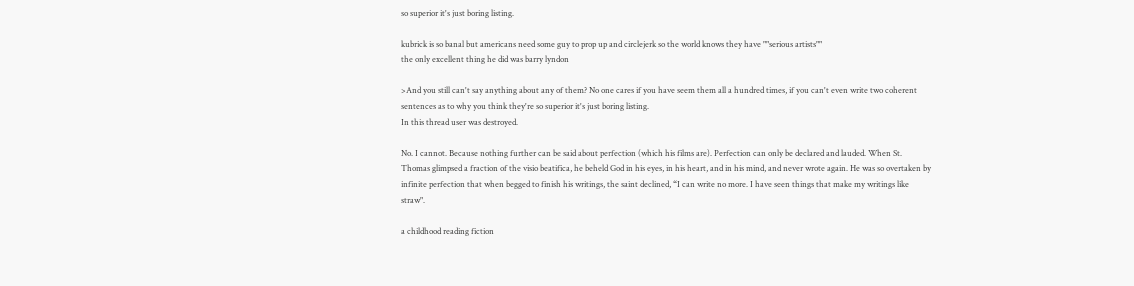so superior it's just boring listing.

kubrick is so banal but americans need some guy to prop up and circlejerk so the world knows they have ""serious artists""
the only excellent thing he did was barry lyndon

>And you still can't say anything about any of them? No one cares if you have seem them all a hundred times, if you can't even write two coherent sentences as to why you think they're so superior it's just boring listing.
In this thread user was destroyed.

No. I cannot. Because nothing further can be said about perfection (which his films are). Perfection can only be declared and lauded. When St. Thomas glimpsed a fraction of the visio beatifica, he beheld God in his eyes, in his heart, and in his mind, and never wrote again. He was so overtaken by infinite perfection that when begged to finish his writings, the saint declined, “I can write no more. I have seen things that make my writings like straw".

a childhood reading fiction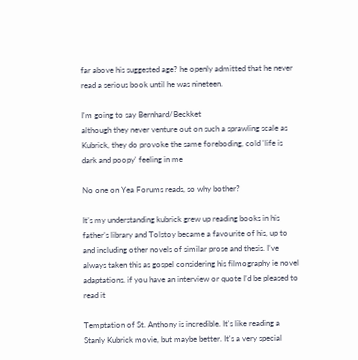far above his suggested age? he openly admitted that he never read a serious book until he was nineteen.

I'm going to say Bernhard/Beckket
although they never venture out on such a sprawling scale as Kubrick, they do provoke the same foreboding, cold 'life is dark and poopy' feeling in me

No one on Yea Forums reads, so why bother?

It’s my understanding kubrick grew up reading books in his father’s library and Tolstoy became a favourite of his, up to and including other novels of similar prose and thesis. I’ve always taken this as gospel considering his filmography ie novel adaptations. if you have an interview or quote I’d be pleased to read it

Temptation of St. Anthony is incredible. It's like reading a Stanly Kubrick movie, but maybe better. It's a very special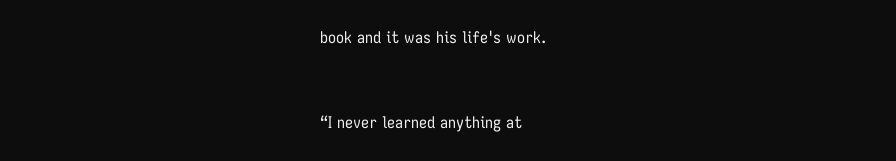book and it was his life's work.


“I never learned anything at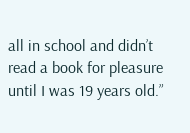all in school and didn’t read a book for pleasure until I was 19 years old.”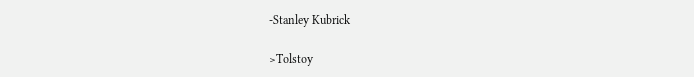-Stanley Kubrick

>Tolstoy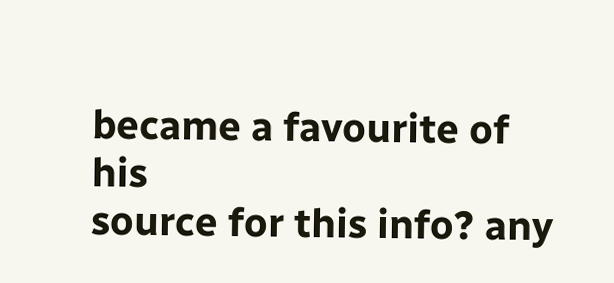became a favourite of his
source for this info? any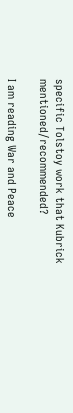specific Tolstoy work that Kubrick mentioned/recommended?

I am reading War and Peace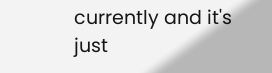currently and it's just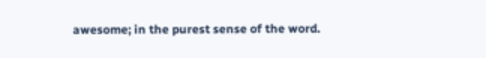awesome; in the purest sense of the word.